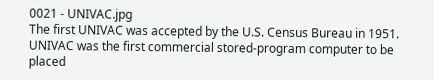0021 - UNIVAC.jpg
The first UNIVAC was accepted by the U.S. Census Bureau in 1951. UNIVAC was the first commercial stored-program computer to be placed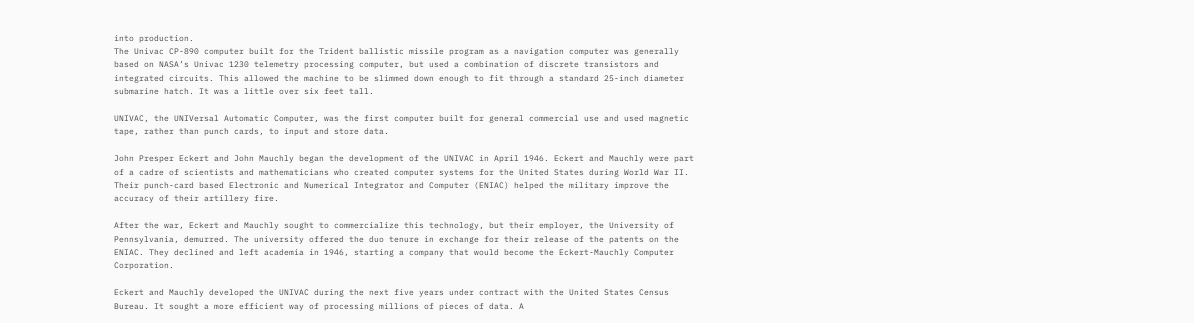into production.
The Univac CP-890 computer built for the Trident ballistic missile program as a navigation computer was generally based on NASA’s Univac 1230 telemetry processing computer, but used a combination of discrete transistors and integrated circuits. This allowed the machine to be slimmed down enough to fit through a standard 25-inch diameter submarine hatch. It was a little over six feet tall.

UNIVAC, the UNIVersal Automatic Computer, was the first computer built for general commercial use and used magnetic tape, rather than punch cards, to input and store data.

John Presper Eckert and John Mauchly began the development of the UNIVAC in April 1946. Eckert and Mauchly were part of a cadre of scientists and mathematicians who created computer systems for the United States during World War II. Their punch-card based Electronic and Numerical Integrator and Computer (ENIAC) helped the military improve the accuracy of their artillery fire.

After the war, Eckert and Mauchly sought to commercialize this technology, but their employer, the University of Pennsylvania, demurred. The university offered the duo tenure in exchange for their release of the patents on the ENIAC. They declined and left academia in 1946, starting a company that would become the Eckert-Mauchly Computer Corporation.

Eckert and Mauchly developed the UNIVAC during the next five years under contract with the United States Census Bureau. It sought a more efficient way of processing millions of pieces of data. A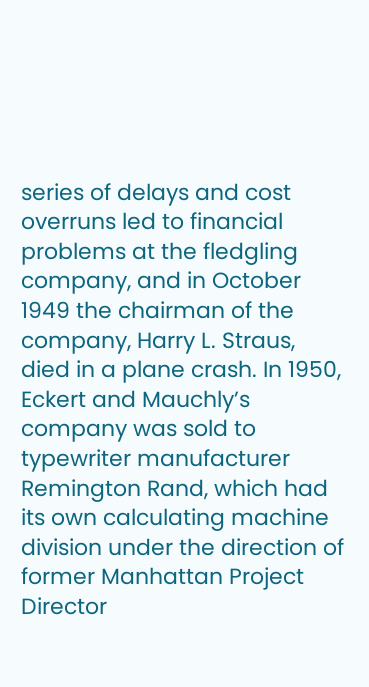series of delays and cost overruns led to financial problems at the fledgling company, and in October 1949 the chairman of the company, Harry L. Straus, died in a plane crash. In 1950, Eckert and Mauchly’s company was sold to typewriter manufacturer Remington Rand, which had its own calculating machine division under the direction of former Manhattan Project Director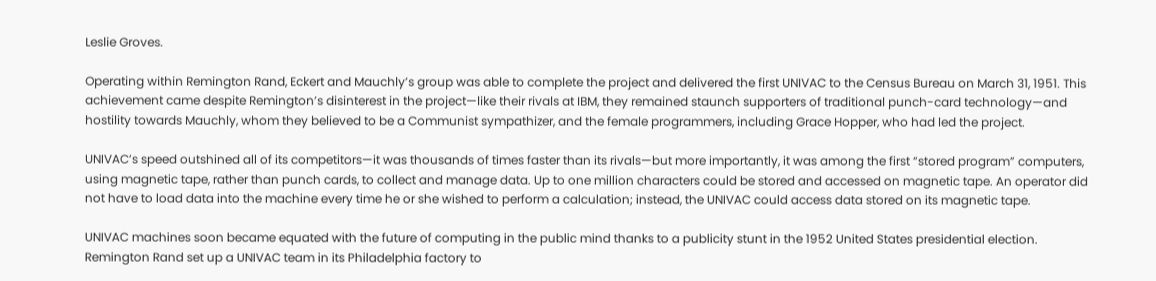Leslie Groves.

Operating within Remington Rand, Eckert and Mauchly’s group was able to complete the project and delivered the first UNIVAC to the Census Bureau on March 31, 1951. This achievement came despite Remington’s disinterest in the project—like their rivals at IBM, they remained staunch supporters of traditional punch-card technology—and hostility towards Mauchly, whom they believed to be a Communist sympathizer, and the female programmers, including Grace Hopper, who had led the project.

UNIVAC’s speed outshined all of its competitors—it was thousands of times faster than its rivals—but more importantly, it was among the first “stored program” computers, using magnetic tape, rather than punch cards, to collect and manage data. Up to one million characters could be stored and accessed on magnetic tape. An operator did not have to load data into the machine every time he or she wished to perform a calculation; instead, the UNIVAC could access data stored on its magnetic tape.

UNIVAC machines soon became equated with the future of computing in the public mind thanks to a publicity stunt in the 1952 United States presidential election. Remington Rand set up a UNIVAC team in its Philadelphia factory to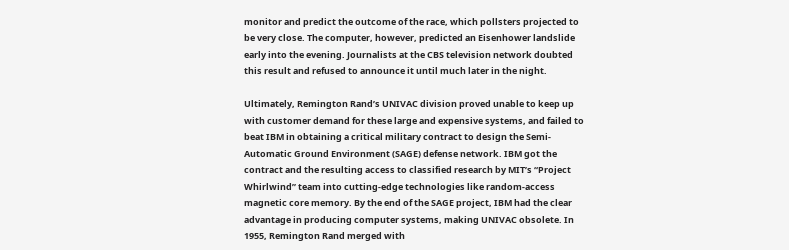monitor and predict the outcome of the race, which pollsters projected to be very close. The computer, however, predicted an Eisenhower landslide early into the evening. Journalists at the CBS television network doubted this result and refused to announce it until much later in the night.

Ultimately, Remington Rand’s UNIVAC division proved unable to keep up with customer demand for these large and expensive systems, and failed to beat IBM in obtaining a critical military contract to design the Semi-Automatic Ground Environment (SAGE) defense network. IBM got the contract and the resulting access to classified research by MIT’s “Project Whirlwind” team into cutting-edge technologies like random-access magnetic core memory. By the end of the SAGE project, IBM had the clear advantage in producing computer systems, making UNIVAC obsolete. In 1955, Remington Rand merged with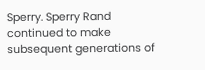Sperry. Sperry Rand continued to make subsequent generations of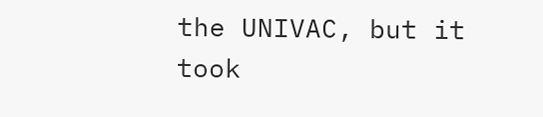the UNIVAC, but it took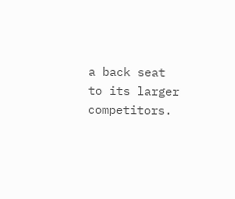a back seat to its larger competitors.